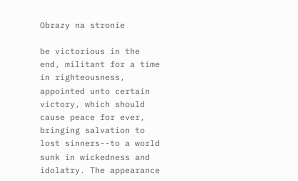Obrazy na stronie

be victorious in the end, militant for a time in righteousness, appointed unto certain victory, which should cause peace for ever, bringing salvation to lost sinners--to a world sunk in wickedness and idolatry. The appearance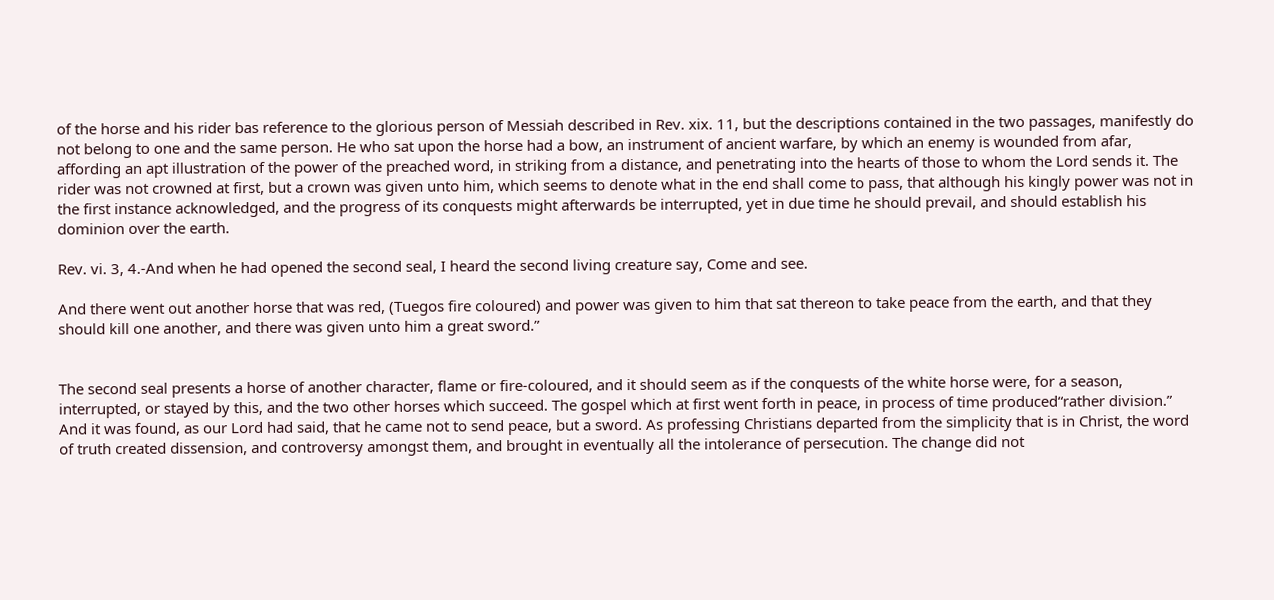of the horse and his rider bas reference to the glorious person of Messiah described in Rev. xix. 11, but the descriptions contained in the two passages, manifestly do not belong to one and the same person. He who sat upon the horse had a bow, an instrument of ancient warfare, by which an enemy is wounded from afar, affording an apt illustration of the power of the preached word, in striking from a distance, and penetrating into the hearts of those to whom the Lord sends it. The rider was not crowned at first, but a crown was given unto him, which seems to denote what in the end shall come to pass, that although his kingly power was not in the first instance acknowledged, and the progress of its conquests might afterwards be interrupted, yet in due time he should prevail, and should establish his dominion over the earth.

Rev. vi. 3, 4.-And when he had opened the second seal, I heard the second living creature say, Come and see.

And there went out another horse that was red, (Tuegos fire coloured) and power was given to him that sat thereon to take peace from the earth, and that they should kill one another, and there was given unto him a great sword.”


The second seal presents a horse of another character, flame or fire-coloured, and it should seem as if the conquests of the white horse were, for a season, interrupted, or stayed by this, and the two other horses which succeed. The gospel which at first went forth in peace, in process of time produced“rather division.” And it was found, as our Lord had said, that he came not to send peace, but a sword. As professing Christians departed from the simplicity that is in Christ, the word of truth created dissension, and controversy amongst them, and brought in eventually all the intolerance of persecution. The change did not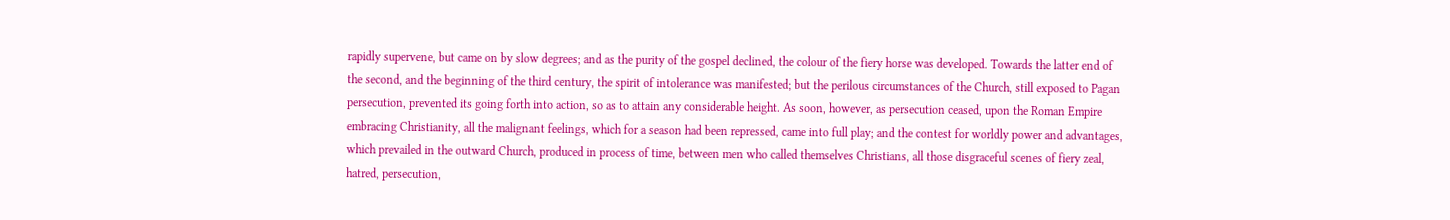rapidly supervene, but came on by slow degrees; and as the purity of the gospel declined, the colour of the fiery horse was developed. Towards the latter end of the second, and the beginning of the third century, the spirit of intolerance was manifested; but the perilous circumstances of the Church, still exposed to Pagan persecution, prevented its going forth into action, so as to attain any considerable height. As soon, however, as persecution ceased, upon the Roman Empire embracing Christianity, all the malignant feelings, which for a season had been repressed, came into full play; and the contest for worldly power and advantages, which prevailed in the outward Church, produced in process of time, between men who called themselves Christians, all those disgraceful scenes of fiery zeal, hatred, persecution,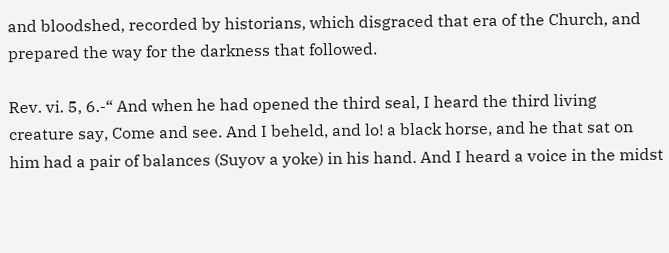and bloodshed, recorded by historians, which disgraced that era of the Church, and prepared the way for the darkness that followed.

Rev. vi. 5, 6.-“ And when he had opened the third seal, I heard the third living creature say, Come and see. And I beheld, and lo! a black horse, and he that sat on him had a pair of balances (Suyov a yoke) in his hand. And I heard a voice in the midst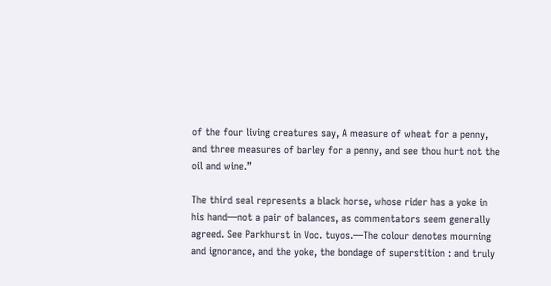of the four living creatures say, A measure of wheat for a penny, and three measures of barley for a penny, and see thou hurt not the oil and wine.”

The third seal represents a black horse, whose rider has a yoke in his hand—not a pair of balances, as commentators seem generally agreed. See Parkhurst in Voc. tuyos.—The colour denotes mourning and ignorance, and the yoke, the bondage of superstition : and truly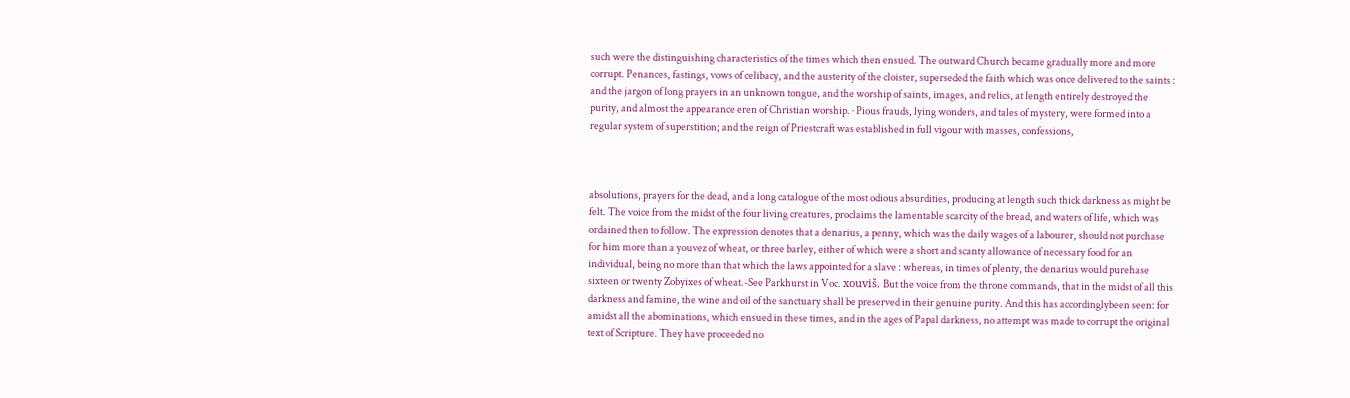such were the distinguishing characteristics of the times which then ensued. The outward Church became gradually more and more corrupt. Penances, fastings, vows of celibacy, and the austerity of the cloister, superseded the faith which was once delivered to the saints : and the jargon of long prayers in an unknown tongue, and the worship of saints, images, and relics, at length entirely destroyed the purity, and almost the appearance eren of Christian worship. · Pious frauds, lying wonders, and tales of mystery, were formed into a regular system of superstition; and the reign of Priestcraft was established in full vigour with masses, confessions,



absolutions, prayers for the dead, and a long catalogue of the most odious absurdities, producing at length such thick darkness as might be felt. The voice from the midst of the four living creatures, proclaims the lamentable scarcity of the bread, and waters of life, which was ordained then to follow. The expression denotes that a denarius, a penny, which was the daily wages of a labourer, should not purchase for him more than a youvez of wheat, or three barley, either of which were a short and scanty allowance of necessary food for an individual, being no more than that which the laws appointed for a slave : whereas, in times of plenty, the denarius would purehase sixteen or twenty Zobyixes of wheat.-See Parkhurst in Voc. xouviš. But the voice from the throne commands, that in the midst of all this darkness and famine, the wine and oil of the sanctuary shall be preserved in their genuine purity. And this has accordinglybeen seen: for amidst all the abominations, which ensued in these times, and in the ages of Papal darkness, no attempt was made to corrupt the original text of Scripture. They have proceeded no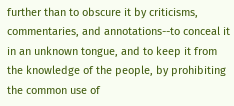further than to obscure it by criticisms, commentaries, and annotations--to conceal it in an unknown tongue, and to keep it from the knowledge of the people, by prohibiting the common use of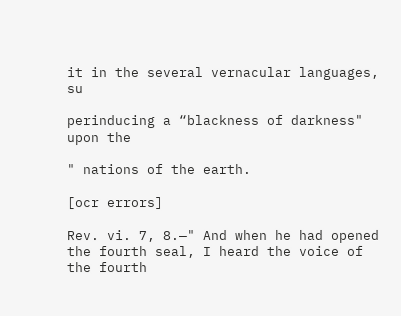it in the several vernacular languages, su

perinducing a “blackness of darkness" upon the

" nations of the earth.

[ocr errors]

Rev. vi. 7, 8.—" And when he had opened the fourth seal, I heard the voice of the fourth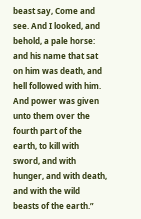beast say, Come and see. And I looked, and behold, a pale horse: and his name that sat on him was death, and hell followed with him. And power was given unto them over the fourth part of the earth, to kill with sword, and with hunger, and with death, and with the wild beasts of the earth.”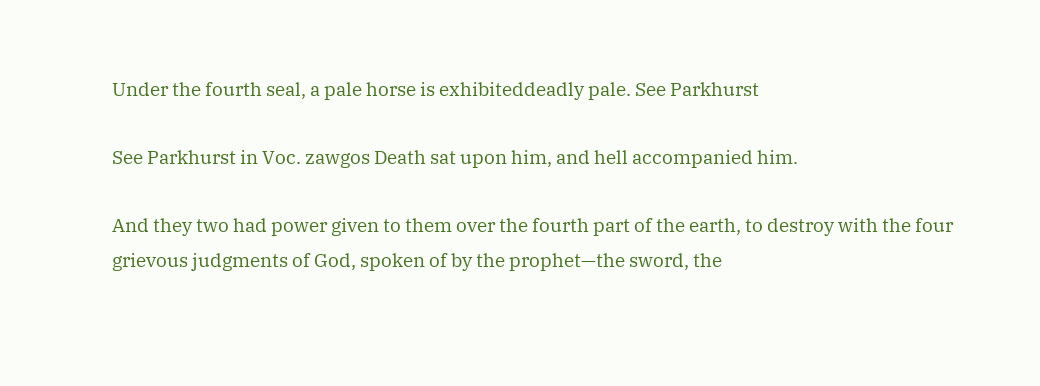Under the fourth seal, a pale horse is exhibiteddeadly pale. See Parkhurst

See Parkhurst in Voc. zawgos Death sat upon him, and hell accompanied him.

And they two had power given to them over the fourth part of the earth, to destroy with the four grievous judgments of God, spoken of by the prophet—the sword, the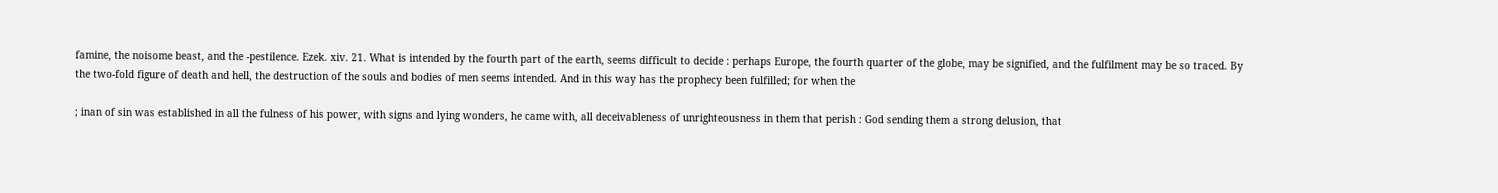famine, the noisome beast, and the -pestilence. Ezek. xiv. 21. What is intended by the fourth part of the earth, seems difficult to decide : perhaps Europe, the fourth quarter of the globe, may be signified, and the fulfilment may be so traced. By the two-fold figure of death and hell, the destruction of the souls and bodies of men seems intended. And in this way has the prophecy been fulfilled; for when the

; inan of sin was established in all the fulness of his power, with signs and lying wonders, he came with, all deceivableness of unrighteousness in them that perish : God sending them a strong delusion, that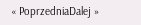« PoprzedniaDalej »